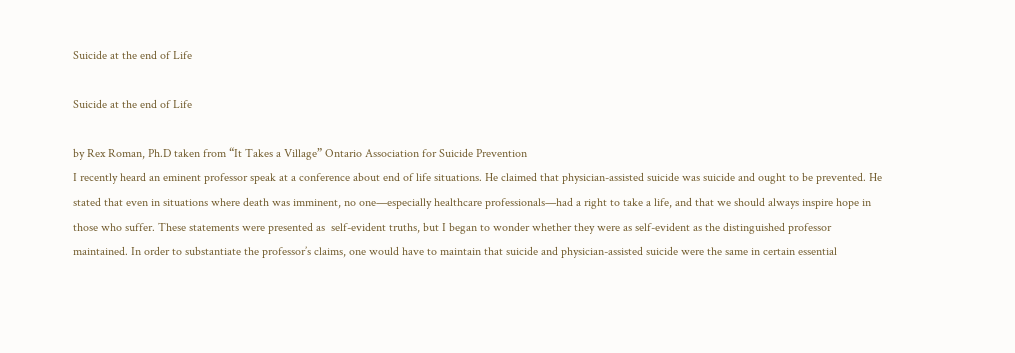Suicide at the end of Life

Suicide at the end of Life

by Rex Roman, Ph.D taken from “It Takes a Village” Ontario Association for Suicide Prevention
I recently heard an eminent professor speak at a conference about end of life situations. He claimed that physician-assisted suicide was suicide and ought to be prevented. He stated that even in situations where death was imminent, no one—especially healthcare professionals—had a right to take a life, and that we should always inspire hope in those who suffer. These statements were presented as  self-evident truths, but I began to wonder whether they were as self-evident as the distinguished professor maintained. In order to substantiate the professor’s claims, one would have to maintain that suicide and physician-assisted suicide were the same in certain essential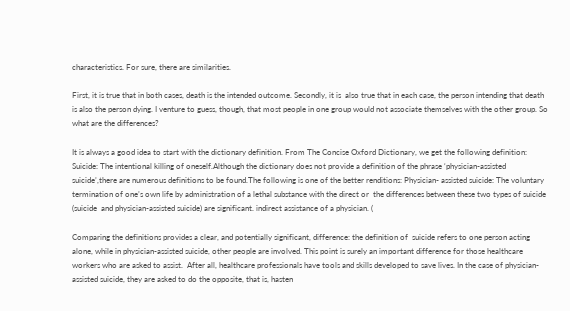characteristics. For sure, there are similarities.

First, it is true that in both cases, death is the intended outcome. Secondly, it is  also true that in each case, the person intending that death is also the person dying. I venture to guess, though, that most people in one group would not associate themselves with the other group. So what are the differences?

It is always a good idea to start with the dictionary definition. From The Concise Oxford Dictionary, we get the following definition: Suicide: The intentional killing of oneself.Although the dictionary does not provide a definition of the phrase ‘physician-assisted suicide’,there are numerous definitions to be found.The following is one of the better renditions: Physician- assisted suicide: The voluntary termination of one’s own life by administration of a lethal substance with the direct or  the differences between these two types of suicide (suicide  and physician-assisted suicide) are significant. indirect assistance of a physician. (

Comparing the definitions provides a clear, and potentially significant, difference: the definition of  suicide refers to one person acting alone, while in physician-assisted suicide, other people are involved. This point is surely an important difference for those healthcare workers who are asked to assist.  After all, healthcare professionals have tools and skills developed to save lives. In the case of physician-assisted suicide, they are asked to do the opposite, that is, hasten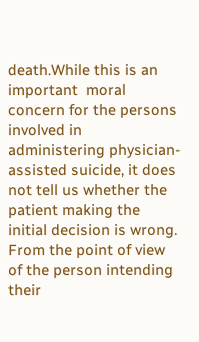death.While this is an important  moral concern for the persons involved in administering physician-assisted suicide, it does not tell us whether the patient making the initial decision is wrong. From the point of view of the person intending their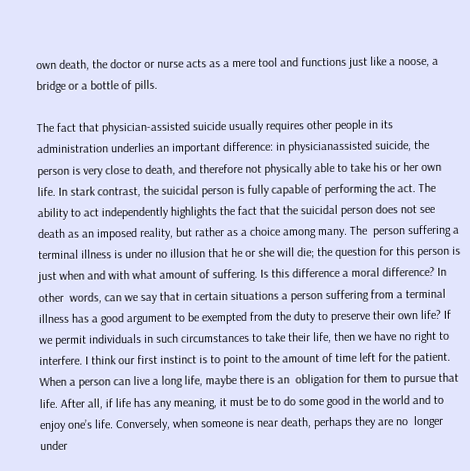own death, the doctor or nurse acts as a mere tool and functions just like a noose, a bridge or a bottle of pills.

The fact that physician-assisted suicide usually requires other people in its administration underlies an important difference: in physicianassisted suicide, the person is very close to death, and therefore not physically able to take his or her own life. In stark contrast, the suicidal person is fully capable of performing the act. The ability to act independently highlights the fact that the suicidal person does not see death as an imposed reality, but rather as a choice among many. The  person suffering a terminal illness is under no illusion that he or she will die; the question for this person is just when and with what amount of suffering. Is this difference a moral difference? In other  words, can we say that in certain situations a person suffering from a terminal illness has a good argument to be exempted from the duty to preserve their own life? If we permit individuals in such circumstances to take their life, then we have no right to interfere. I think our first instinct is to point to the amount of time left for the patient. When a person can live a long life, maybe there is an  obligation for them to pursue that life. After all, if life has any meaning, it must be to do some good in the world and to enjoy one’s life. Conversely, when someone is near death, perhaps they are no  longer under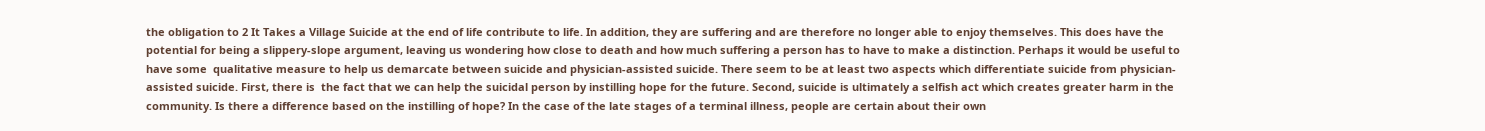the obligation to 2 It Takes a Village Suicide at the end of life contribute to life. In addition, they are suffering and are therefore no longer able to enjoy themselves. This does have the  potential for being a slippery-slope argument, leaving us wondering how close to death and how much suffering a person has to have to make a distinction. Perhaps it would be useful to have some  qualitative measure to help us demarcate between suicide and physician-assisted suicide. There seem to be at least two aspects which differentiate suicide from physician-assisted suicide. First, there is  the fact that we can help the suicidal person by instilling hope for the future. Second, suicide is ultimately a selfish act which creates greater harm in the community. Is there a difference based on the instilling of hope? In the case of the late stages of a terminal illness, people are certain about their own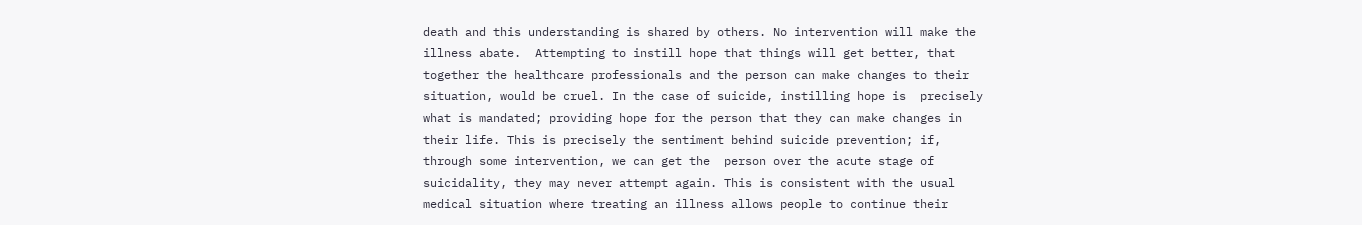death and this understanding is shared by others. No intervention will make the illness abate.  Attempting to instill hope that things will get better, that together the healthcare professionals and the person can make changes to their situation, would be cruel. In the case of suicide, instilling hope is  precisely what is mandated; providing hope for the person that they can make changes in their life. This is precisely the sentiment behind suicide prevention; if, through some intervention, we can get the  person over the acute stage of suicidality, they may never attempt again. This is consistent with the usual medical situation where treating an illness allows people to continue their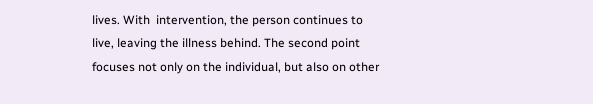lives. With  intervention, the person continues to live, leaving the illness behind. The second point focuses not only on the individual, but also on other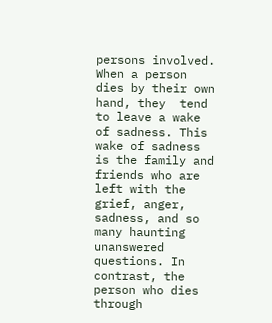persons involved. When a person dies by their own hand, they  tend to leave a wake of sadness. This wake of sadness is the family and friends who are left with the grief, anger, sadness, and so many haunting unanswered questions. In contrast, the person who dies  through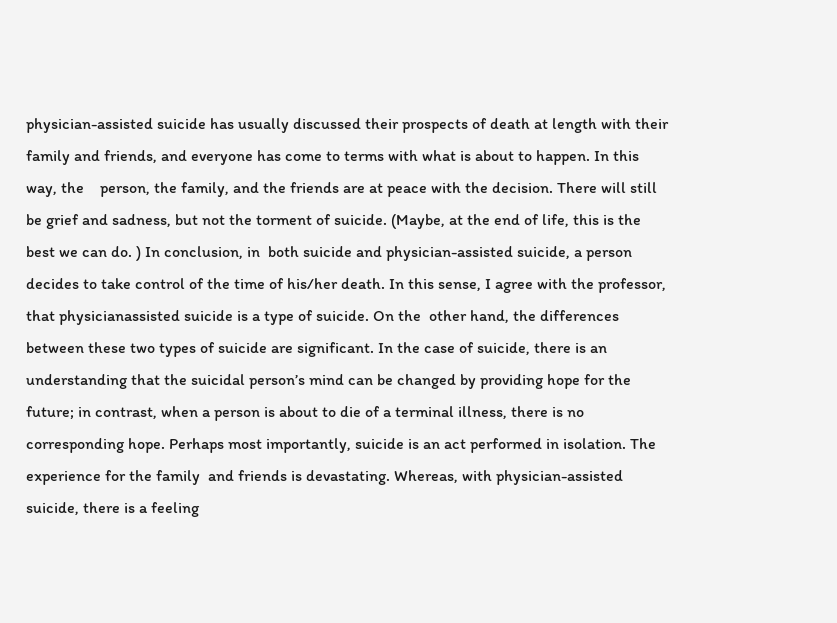physician-assisted suicide has usually discussed their prospects of death at length with their family and friends, and everyone has come to terms with what is about to happen. In this way, the    person, the family, and the friends are at peace with the decision. There will still be grief and sadness, but not the torment of suicide. (Maybe, at the end of life, this is the best we can do. ) In conclusion, in  both suicide and physician-assisted suicide, a person decides to take control of the time of his/her death. In this sense, I agree with the professor, that physicianassisted suicide is a type of suicide. On the  other hand, the differences  between these two types of suicide are significant. In the case of suicide, there is an understanding that the suicidal person’s mind can be changed by providing hope for the future; in contrast, when a person is about to die of a terminal illness, there is no corresponding hope. Perhaps most importantly, suicide is an act performed in isolation. The experience for the family  and friends is devastating. Whereas, with physician-assisted suicide, there is a feeling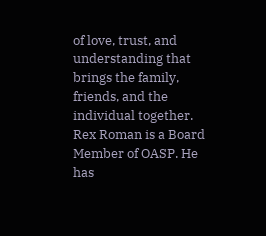of love, trust, and understanding that brings the family, friends, and the individual together. Rex Roman is a Board  Member of OASP. He has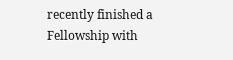recently finished a Fellowship with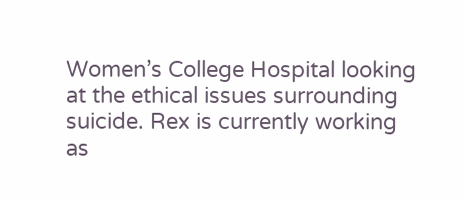Women’s College Hospital looking at the ethical issues surrounding suicide. Rex is currently working as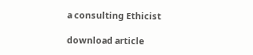a consulting Ethicist

download article